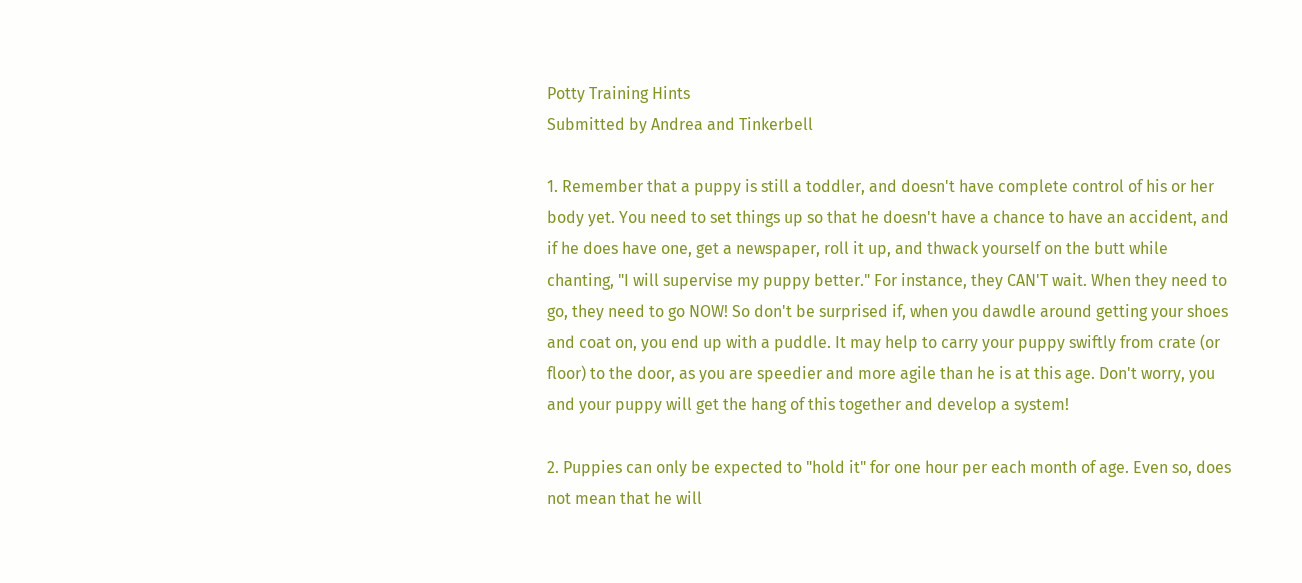Potty Training Hints
Submitted by Andrea and Tinkerbell

1. Remember that a puppy is still a toddler, and doesn't have complete control of his or her body yet. You need to set things up so that he doesn't have a chance to have an accident, and if he does have one, get a newspaper, roll it up, and thwack yourself on the butt while chanting, "I will supervise my puppy better." For instance, they CAN'T wait. When they need to go, they need to go NOW! So don't be surprised if, when you dawdle around getting your shoes and coat on, you end up with a puddle. It may help to carry your puppy swiftly from crate (or floor) to the door, as you are speedier and more agile than he is at this age. Don't worry, you and your puppy will get the hang of this together and develop a system!

2. Puppies can only be expected to "hold it" for one hour per each month of age. Even so, does not mean that he will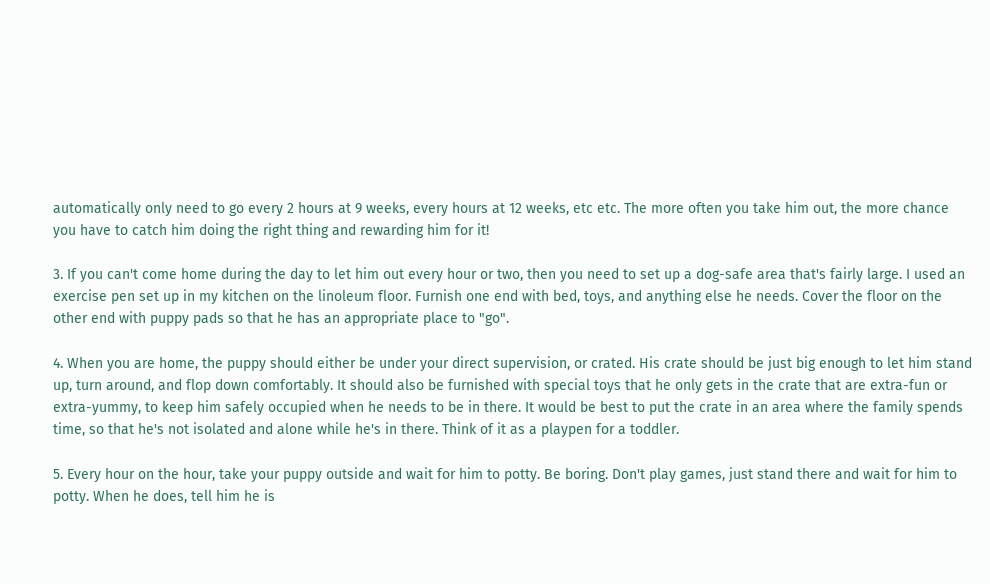automatically only need to go every 2 hours at 9 weeks, every hours at 12 weeks, etc etc. The more often you take him out, the more chance you have to catch him doing the right thing and rewarding him for it!

3. If you can't come home during the day to let him out every hour or two, then you need to set up a dog-safe area that's fairly large. I used an exercise pen set up in my kitchen on the linoleum floor. Furnish one end with bed, toys, and anything else he needs. Cover the floor on the other end with puppy pads so that he has an appropriate place to "go".

4. When you are home, the puppy should either be under your direct supervision, or crated. His crate should be just big enough to let him stand up, turn around, and flop down comfortably. It should also be furnished with special toys that he only gets in the crate that are extra-fun or extra-yummy, to keep him safely occupied when he needs to be in there. It would be best to put the crate in an area where the family spends time, so that he's not isolated and alone while he's in there. Think of it as a playpen for a toddler.

5. Every hour on the hour, take your puppy outside and wait for him to potty. Be boring. Don't play games, just stand there and wait for him to potty. When he does, tell him he is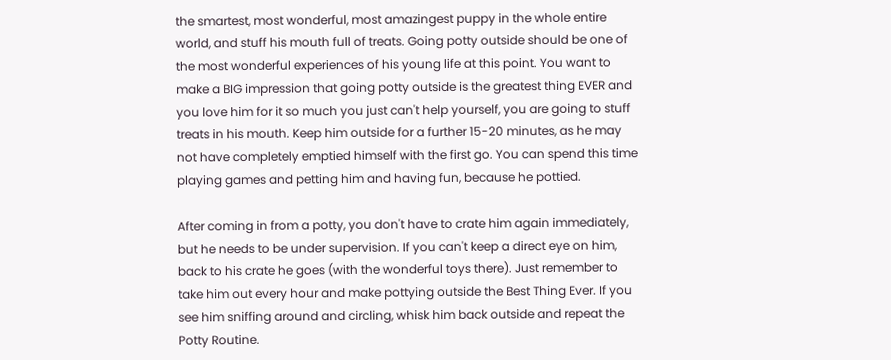the smartest, most wonderful, most amazingest puppy in the whole entire world, and stuff his mouth full of treats. Going potty outside should be one of the most wonderful experiences of his young life at this point. You want to make a BIG impression that going potty outside is the greatest thing EVER and you love him for it so much you just can't help yourself, you are going to stuff treats in his mouth. Keep him outside for a further 15-20 minutes, as he may not have completely emptied himself with the first go. You can spend this time playing games and petting him and having fun, because he pottied.

After coming in from a potty, you don't have to crate him again immediately, but he needs to be under supervision. If you can't keep a direct eye on him, back to his crate he goes (with the wonderful toys there). Just remember to take him out every hour and make pottying outside the Best Thing Ever. If you see him sniffing around and circling, whisk him back outside and repeat the Potty Routine.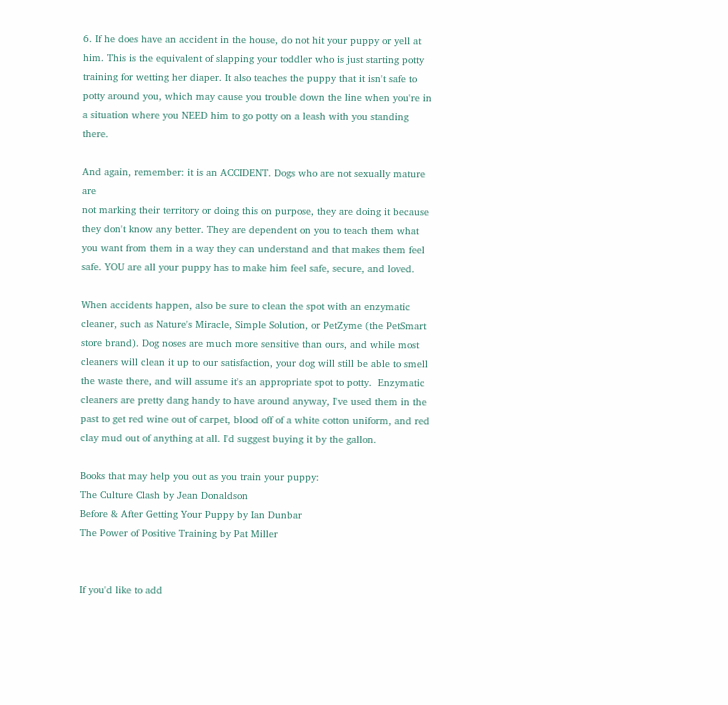6. If he does have an accident in the house, do not hit your puppy or yell at him. This is the equivalent of slapping your toddler who is just starting potty training for wetting her diaper. It also teaches the puppy that it isn't safe to potty around you, which may cause you trouble down the line when you're in a situation where you NEED him to go potty on a leash with you standing there.

And again, remember: it is an ACCIDENT. Dogs who are not sexually mature are
not marking their territory or doing this on purpose, they are doing it because they don't know any better. They are dependent on you to teach them what you want from them in a way they can understand and that makes them feel safe. YOU are all your puppy has to make him feel safe, secure, and loved.

When accidents happen, also be sure to clean the spot with an enzymatic cleaner, such as Nature's Miracle, Simple Solution, or PetZyme (the PetSmart store brand). Dog noses are much more sensitive than ours, and while most cleaners will clean it up to our satisfaction, your dog will still be able to smell the waste there, and will assume it's an appropriate spot to potty.  Enzymatic cleaners are pretty dang handy to have around anyway, I've used them in the past to get red wine out of carpet, blood off of a white cotton uniform, and red clay mud out of anything at all. I'd suggest buying it by the gallon.

Books that may help you out as you train your puppy:
The Culture Clash by Jean Donaldson
Before & After Getting Your Puppy by Ian Dunbar
The Power of Positive Training by Pat Miller


If you'd like to add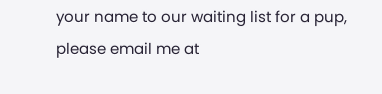your name to our waiting list for a pup, please email me at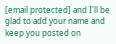[email protected] and I'll be glad to add your name and keep you posted on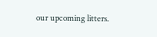our upcoming litters.